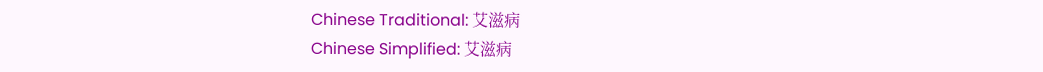Chinese Traditional: 艾滋病
Chinese Simplified: 艾滋病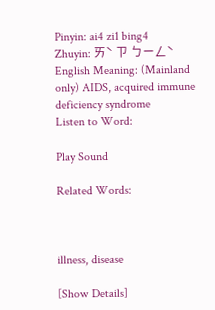Pinyin: ai4 zi1 bing4
Zhuyin: ㄞˋ ㄗ ㄅㄧㄥˋ
English Meaning: (Mainland only) AIDS, acquired immune deficiency syndrome
Listen to Word:

Play Sound

Related Words:



illness, disease

[Show Details]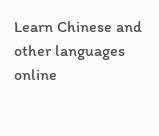Learn Chinese and other languages online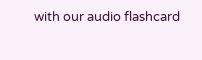with our audio flashcard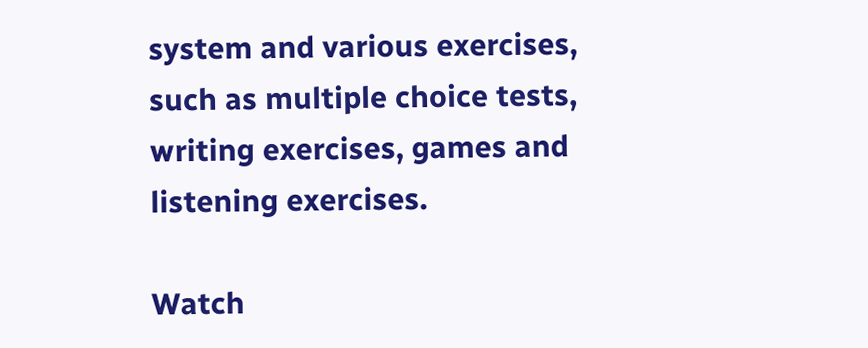system and various exercises, such as multiple choice tests, writing exercises, games and listening exercises.

Watch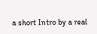a short Intro by a real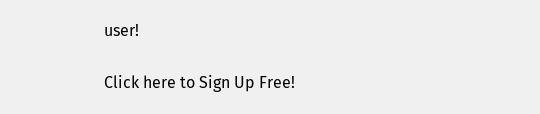user!

Click here to Sign Up Free!